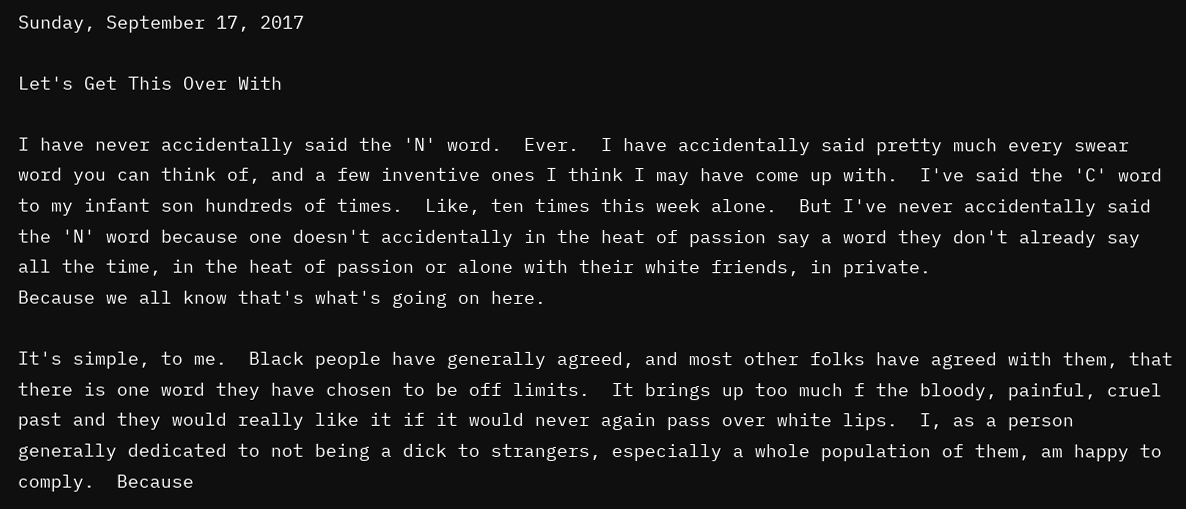Sunday, September 17, 2017

Let's Get This Over With

I have never accidentally said the 'N' word.  Ever.  I have accidentally said pretty much every swear word you can think of, and a few inventive ones I think I may have come up with.  I've said the 'C' word to my infant son hundreds of times.  Like, ten times this week alone.  But I've never accidentally said the 'N' word because one doesn't accidentally in the heat of passion say a word they don't already say all the time, in the heat of passion or alone with their white friends, in private.
Because we all know that's what's going on here.

It's simple, to me.  Black people have generally agreed, and most other folks have agreed with them, that there is one word they have chosen to be off limits.  It brings up too much f the bloody, painful, cruel past and they would really like it if it would never again pass over white lips.  I, as a person generally dedicated to not being a dick to strangers, especially a whole population of them, am happy to comply.  Because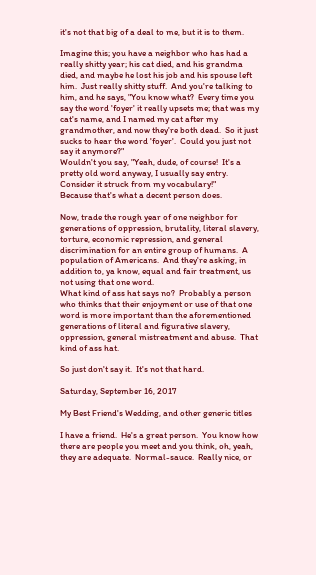it's not that big of a deal to me, but it is to them.

Imagine this; you have a neighbor who has had a really shitty year; his cat died, and his grandma died, and maybe he lost his job and his spouse left him.  Just really shitty stuff.  And you're talking to him, and he says, "You know what?  Every time you say the word 'foyer' it really upsets me; that was my cat's name, and I named my cat after my grandmother, and now they're both dead.  So it just sucks to hear the word 'foyer'.  Could you just not say it anymore?"
Wouldn't you say, "Yeah, dude, of course!  It's a pretty old word anyway, I usually say entry.  Consider it struck from my vocabulary!"
Because that's what a decent person does.

Now, trade the rough year of one neighbor for generations of oppression, brutality, literal slavery, torture, economic repression, and general discrimination for an entire group of humans.  A population of Americans.  And they're asking, in addition to, ya know, equal and fair treatment, us not using that one word.
What kind of ass hat says no?  Probably a person who thinks that their enjoyment or use of that one word is more important than the aforementioned generations of literal and figurative slavery, oppression, general mistreatment and abuse.  That kind of ass hat.

So just don't say it.  It's not that hard.

Saturday, September 16, 2017

My Best Friend's Wedding, and other generic titles

I have a friend.  He's a great person.  You know how there are people you meet and you think, oh, yeah, they are adequate.  Normal-sauce.  Really nice, or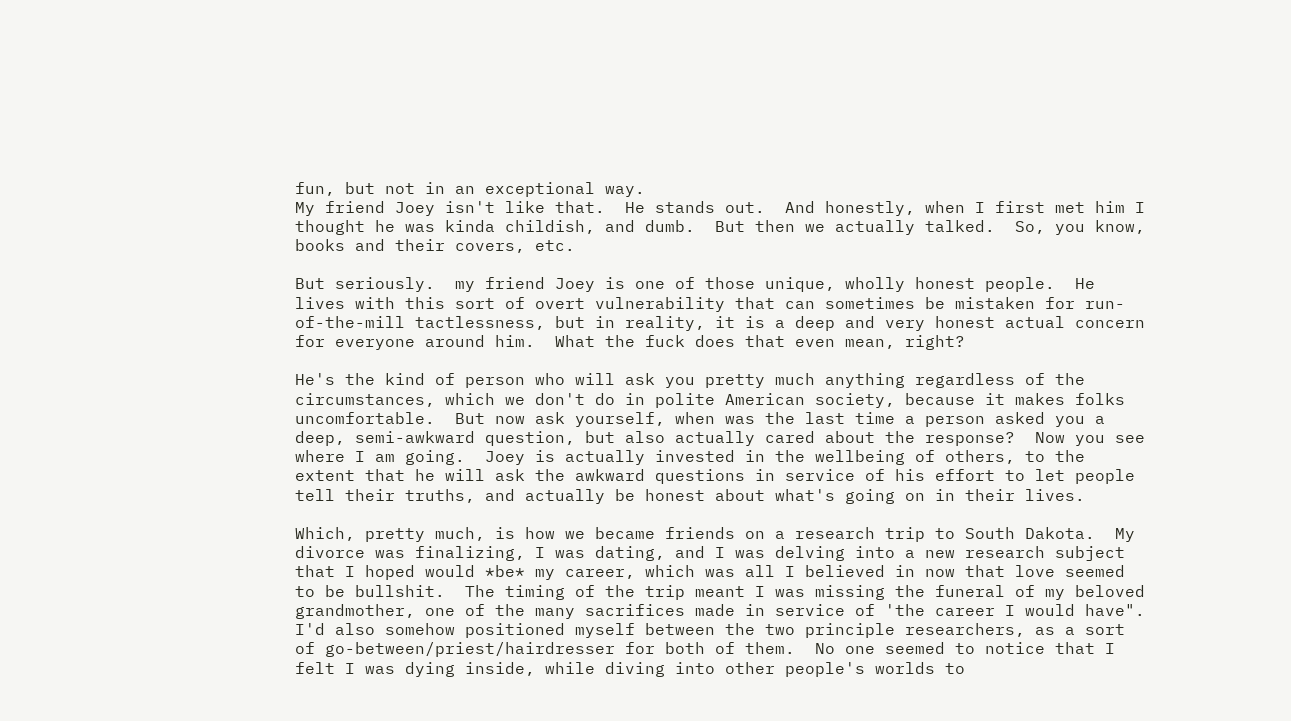fun, but not in an exceptional way.
My friend Joey isn't like that.  He stands out.  And honestly, when I first met him I thought he was kinda childish, and dumb.  But then we actually talked.  So, you know, books and their covers, etc.

But seriously.  my friend Joey is one of those unique, wholly honest people.  He lives with this sort of overt vulnerability that can sometimes be mistaken for run-of-the-mill tactlessness, but in reality, it is a deep and very honest actual concern for everyone around him.  What the fuck does that even mean, right?

He's the kind of person who will ask you pretty much anything regardless of the circumstances, which we don't do in polite American society, because it makes folks uncomfortable.  But now ask yourself, when was the last time a person asked you a deep, semi-awkward question, but also actually cared about the response?  Now you see where I am going.  Joey is actually invested in the wellbeing of others, to the extent that he will ask the awkward questions in service of his effort to let people tell their truths, and actually be honest about what's going on in their lives.

Which, pretty much, is how we became friends on a research trip to South Dakota.  My divorce was finalizing, I was dating, and I was delving into a new research subject that I hoped would *be* my career, which was all I believed in now that love seemed to be bullshit.  The timing of the trip meant I was missing the funeral of my beloved grandmother, one of the many sacrifices made in service of 'the career I would have".  I'd also somehow positioned myself between the two principle researchers, as a sort of go-between/priest/hairdresser for both of them.  No one seemed to notice that I felt I was dying inside, while diving into other people's worlds to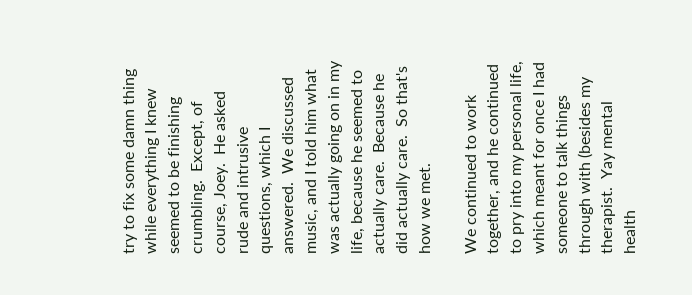try to fix some damn thing while everything I knew seemed to be finishing crumbling.  Except, of course, Joey.  He asked rude and intrusive questions, which I answered.  We discussed music, and I told him what was actually going on in my life, because he seemed to actually care.  Because he did actually care.  So that's how we met.

We continued to work together, and he continued to pry into my personal life, which meant for once I had someone to talk things through with (besides my therapist.  Yay mental health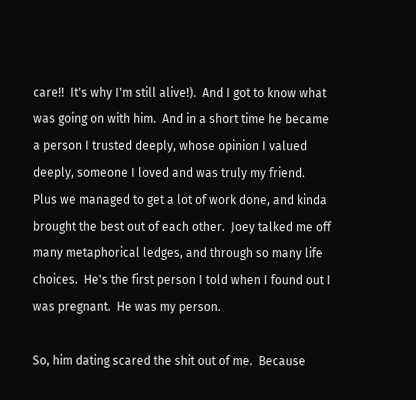care!!  It's why I'm still alive!).  And I got to know what was going on with him.  And in a short time he became a person I trusted deeply, whose opinion I valued deeply, someone I loved and was truly my friend.  Plus we managed to get a lot of work done, and kinda brought the best out of each other.  Joey talked me off many metaphorical ledges, and through so many life choices.  He's the first person I told when I found out I was pregnant.  He was my person.

So, him dating scared the shit out of me.  Because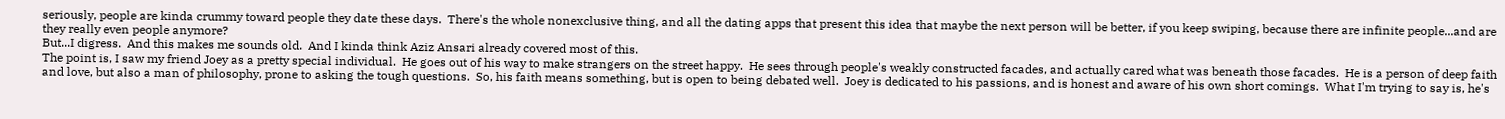seriously, people are kinda crummy toward people they date these days.  There's the whole nonexclusive thing, and all the dating apps that present this idea that maybe the next person will be better, if you keep swiping, because there are infinite people...and are they really even people anymore?
But...I digress.  And this makes me sounds old.  And I kinda think Aziz Ansari already covered most of this.
The point is, I saw my friend Joey as a pretty special individual.  He goes out of his way to make strangers on the street happy.  He sees through people's weakly constructed facades, and actually cared what was beneath those facades.  He is a person of deep faith and love, but also a man of philosophy, prone to asking the tough questions.  So, his faith means something, but is open to being debated well.  Joey is dedicated to his passions, and is honest and aware of his own short comings.  What I'm trying to say is, he's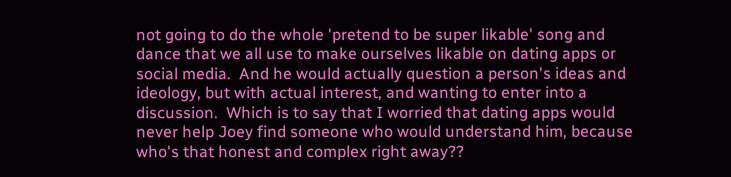not going to do the whole 'pretend to be super likable' song and dance that we all use to make ourselves likable on dating apps or social media.  And he would actually question a person's ideas and ideology, but with actual interest, and wanting to enter into a discussion.  Which is to say that I worried that dating apps would never help Joey find someone who would understand him, because who's that honest and complex right away??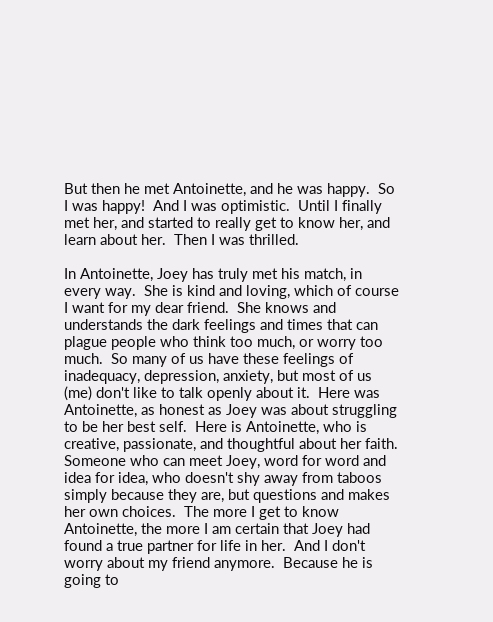But then he met Antoinette, and he was happy.  So I was happy!  And I was optimistic.  Until I finally met her, and started to really get to know her, and learn about her.  Then I was thrilled.

In Antoinette, Joey has truly met his match, in every way.  She is kind and loving, which of course I want for my dear friend.  She knows and understands the dark feelings and times that can plague people who think too much, or worry too much.  So many of us have these feelings of inadequacy, depression, anxiety, but most of us (me) don't like to talk openly about it.  Here was Antoinette, as honest as Joey was about struggling to be her best self.  Here is Antoinette, who is creative, passionate, and thoughtful about her faith.  Someone who can meet Joey, word for word and idea for idea, who doesn't shy away from taboos simply because they are, but questions and makes her own choices.  The more I get to know Antoinette, the more I am certain that Joey had found a true partner for life in her.  And I don't worry about my friend anymore.  Because he is going to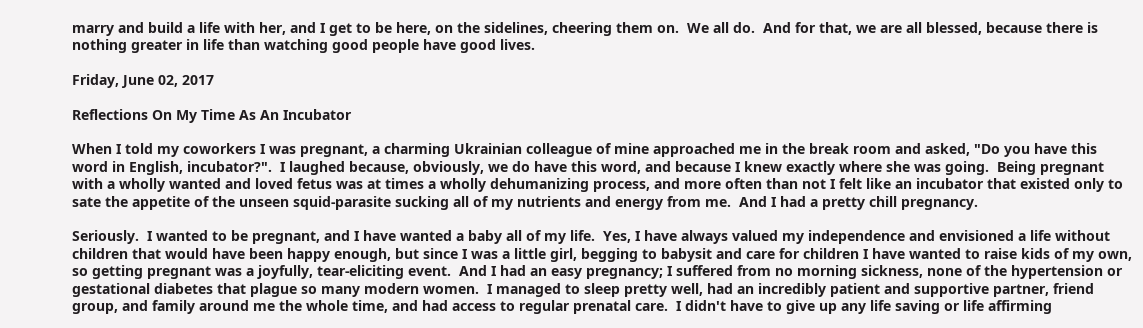marry and build a life with her, and I get to be here, on the sidelines, cheering them on.  We all do.  And for that, we are all blessed, because there is nothing greater in life than watching good people have good lives.

Friday, June 02, 2017

Reflections On My Time As An Incubator

When I told my coworkers I was pregnant, a charming Ukrainian colleague of mine approached me in the break room and asked, "Do you have this word in English, incubator?".  I laughed because, obviously, we do have this word, and because I knew exactly where she was going.  Being pregnant with a wholly wanted and loved fetus was at times a wholly dehumanizing process, and more often than not I felt like an incubator that existed only to sate the appetite of the unseen squid-parasite sucking all of my nutrients and energy from me.  And I had a pretty chill pregnancy.

Seriously.  I wanted to be pregnant, and I have wanted a baby all of my life.  Yes, I have always valued my independence and envisioned a life without children that would have been happy enough, but since I was a little girl, begging to babysit and care for children I have wanted to raise kids of my own, so getting pregnant was a joyfully, tear-eliciting event.  And I had an easy pregnancy; I suffered from no morning sickness, none of the hypertension or gestational diabetes that plague so many modern women.  I managed to sleep pretty well, had an incredibly patient and supportive partner, friend group, and family around me the whole time, and had access to regular prenatal care.  I didn't have to give up any life saving or life affirming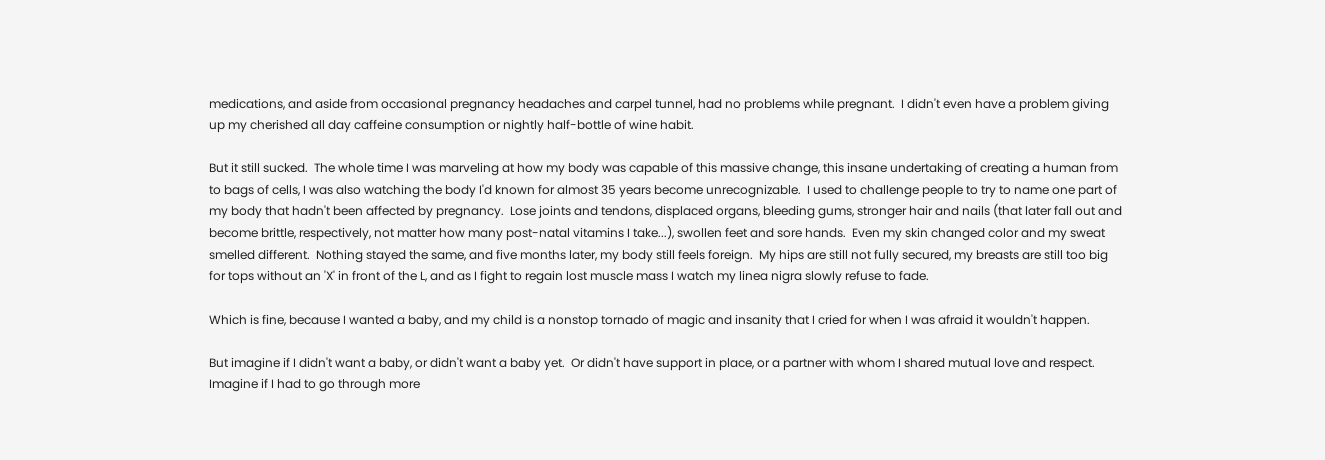medications, and aside from occasional pregnancy headaches and carpel tunnel, had no problems while pregnant.  I didn't even have a problem giving up my cherished all day caffeine consumption or nightly half-bottle of wine habit.

But it still sucked.  The whole time I was marveling at how my body was capable of this massive change, this insane undertaking of creating a human from to bags of cells, I was also watching the body I'd known for almost 35 years become unrecognizable.  I used to challenge people to try to name one part of my body that hadn't been affected by pregnancy.  Lose joints and tendons, displaced organs, bleeding gums, stronger hair and nails (that later fall out and become brittle, respectively, not matter how many post-natal vitamins I take...), swollen feet and sore hands.  Even my skin changed color and my sweat smelled different.  Nothing stayed the same, and five months later, my body still feels foreign.  My hips are still not fully secured, my breasts are still too big for tops without an 'X' in front of the L, and as I fight to regain lost muscle mass I watch my linea nigra slowly refuse to fade.

Which is fine, because I wanted a baby, and my child is a nonstop tornado of magic and insanity that I cried for when I was afraid it wouldn't happen.

But imagine if I didn't want a baby, or didn't want a baby yet.  Or didn't have support in place, or a partner with whom I shared mutual love and respect.  Imagine if I had to go through more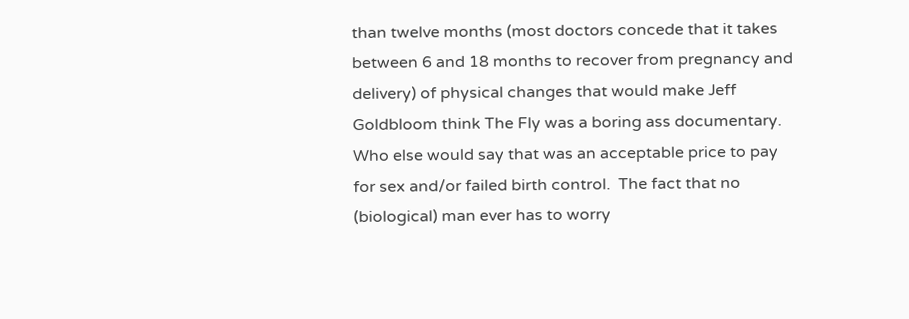than twelve months (most doctors concede that it takes between 6 and 18 months to recover from pregnancy and delivery) of physical changes that would make Jeff Goldbloom think The Fly was a boring ass documentary.  Who else would say that was an acceptable price to pay for sex and/or failed birth control.  The fact that no (biological) man ever has to worry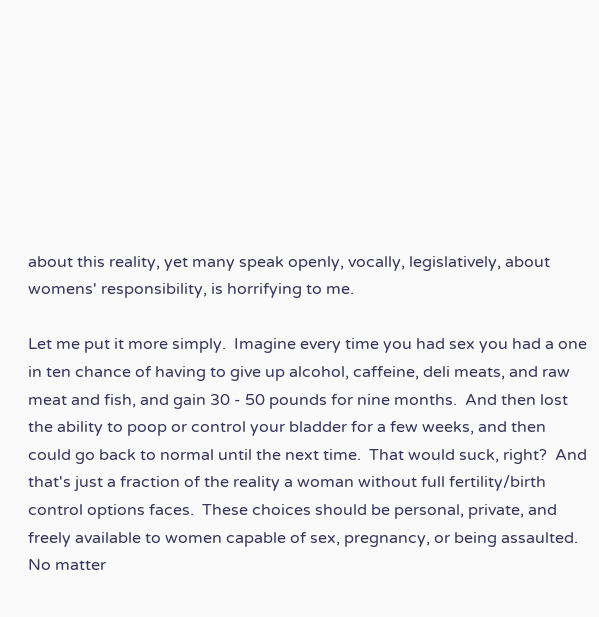about this reality, yet many speak openly, vocally, legislatively, about womens' responsibility, is horrifying to me.

Let me put it more simply.  Imagine every time you had sex you had a one in ten chance of having to give up alcohol, caffeine, deli meats, and raw meat and fish, and gain 30 - 50 pounds for nine months.  And then lost the ability to poop or control your bladder for a few weeks, and then could go back to normal until the next time.  That would suck, right?  And that's just a fraction of the reality a woman without full fertility/birth control options faces.  These choices should be personal, private, and freely available to women capable of sex, pregnancy, or being assaulted.  No matter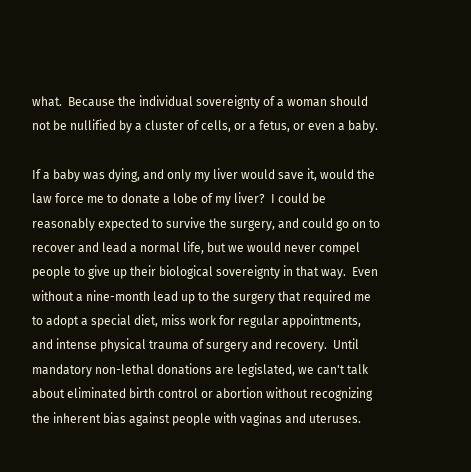what.  Because the individual sovereignty of a woman should not be nullified by a cluster of cells, or a fetus, or even a baby.

If a baby was dying, and only my liver would save it, would the law force me to donate a lobe of my liver?  I could be reasonably expected to survive the surgery, and could go on to recover and lead a normal life, but we would never compel people to give up their biological sovereignty in that way.  Even without a nine-month lead up to the surgery that required me to adopt a special diet, miss work for regular appointments, and intense physical trauma of surgery and recovery.  Until mandatory non-lethal donations are legislated, we can't talk about eliminated birth control or abortion without recognizing the inherent bias against people with vaginas and uteruses.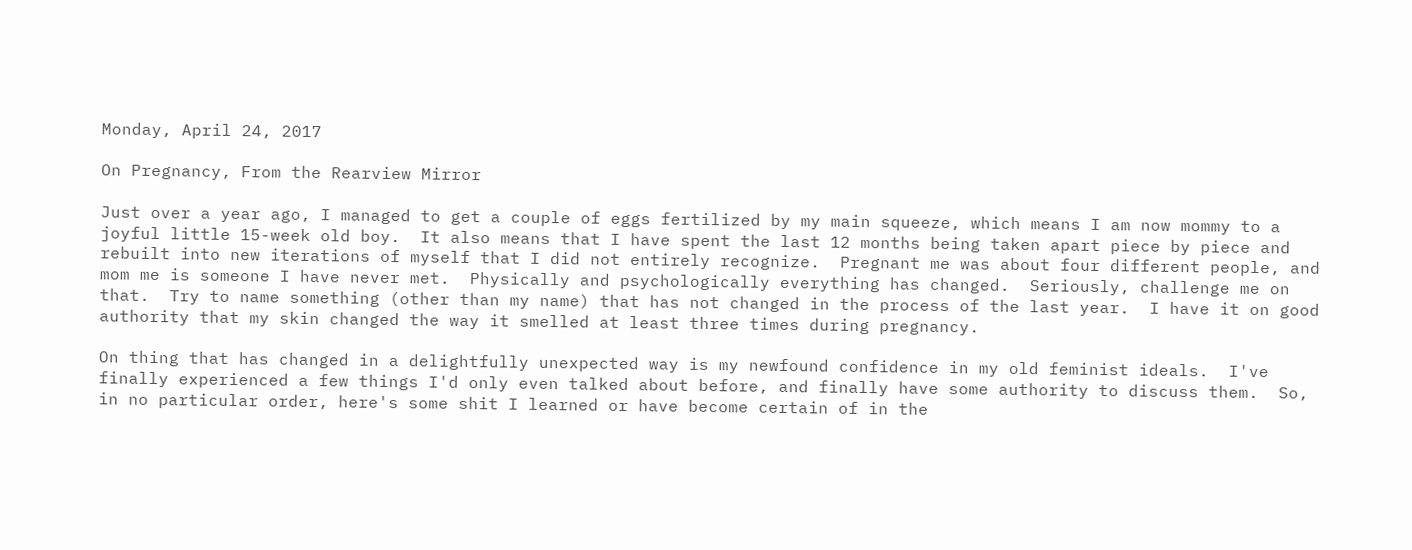Monday, April 24, 2017

On Pregnancy, From the Rearview Mirror

Just over a year ago, I managed to get a couple of eggs fertilized by my main squeeze, which means I am now mommy to a joyful little 15-week old boy.  It also means that I have spent the last 12 months being taken apart piece by piece and rebuilt into new iterations of myself that I did not entirely recognize.  Pregnant me was about four different people, and mom me is someone I have never met.  Physically and psychologically everything has changed.  Seriously, challenge me on that.  Try to name something (other than my name) that has not changed in the process of the last year.  I have it on good authority that my skin changed the way it smelled at least three times during pregnancy.

On thing that has changed in a delightfully unexpected way is my newfound confidence in my old feminist ideals.  I've finally experienced a few things I'd only even talked about before, and finally have some authority to discuss them.  So, in no particular order, here's some shit I learned or have become certain of in the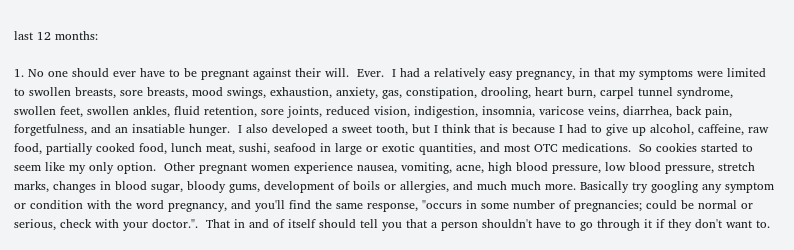last 12 months:

1. No one should ever have to be pregnant against their will.  Ever.  I had a relatively easy pregnancy, in that my symptoms were limited to swollen breasts, sore breasts, mood swings, exhaustion, anxiety, gas, constipation, drooling, heart burn, carpel tunnel syndrome, swollen feet, swollen ankles, fluid retention, sore joints, reduced vision, indigestion, insomnia, varicose veins, diarrhea, back pain, forgetfulness, and an insatiable hunger.  I also developed a sweet tooth, but I think that is because I had to give up alcohol, caffeine, raw food, partially cooked food, lunch meat, sushi, seafood in large or exotic quantities, and most OTC medications.  So cookies started to seem like my only option.  Other pregnant women experience nausea, vomiting, acne, high blood pressure, low blood pressure, stretch marks, changes in blood sugar, bloody gums, development of boils or allergies, and much much more. Basically try googling any symptom or condition with the word pregnancy, and you'll find the same response, "occurs in some number of pregnancies; could be normal or serious, check with your doctor.".  That in and of itself should tell you that a person shouldn't have to go through it if they don't want to.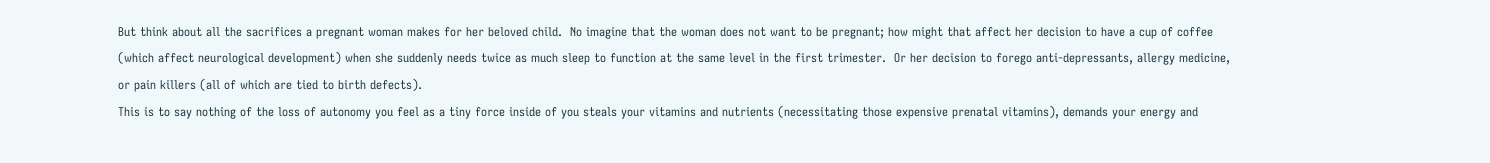But think about all the sacrifices a pregnant woman makes for her beloved child.  No imagine that the woman does not want to be pregnant; how might that affect her decision to have a cup of coffee (which affect neurological development) when she suddenly needs twice as much sleep to function at the same level in the first trimester.  Or her decision to forego anti-depressants, allergy medicine, or pain killers (all of which are tied to birth defects).
This is to say nothing of the loss of autonomy you feel as a tiny force inside of you steals your vitamins and nutrients (necessitating those expensive prenatal vitamins), demands your energy and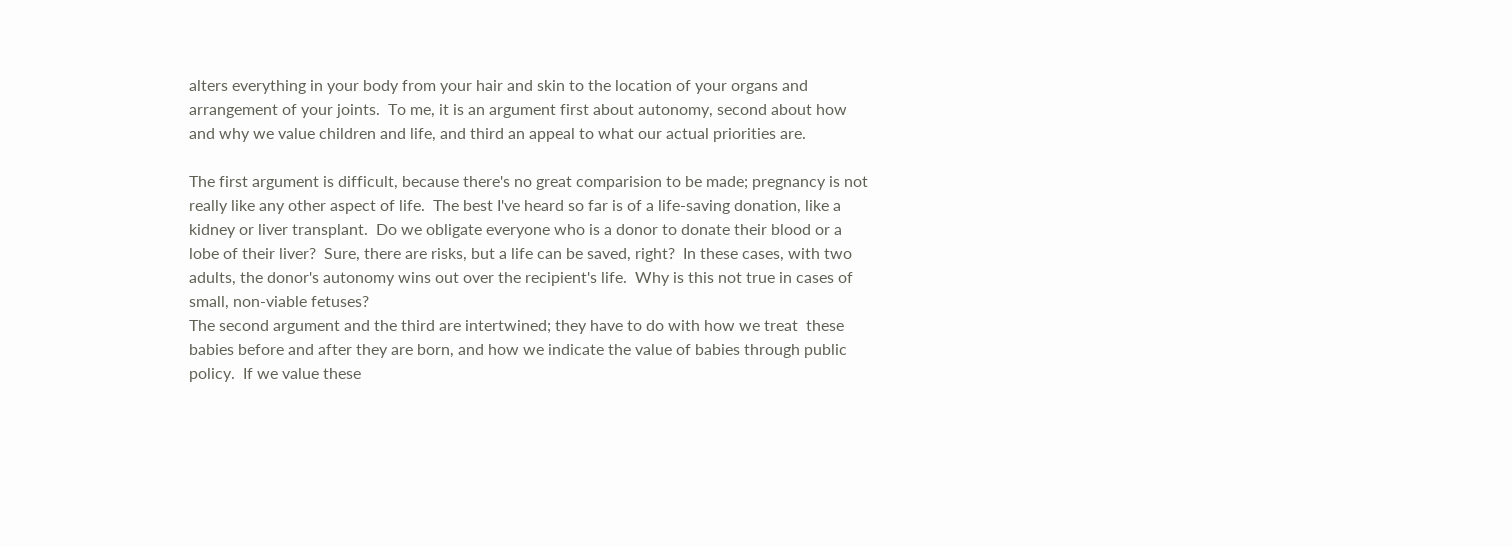alters everything in your body from your hair and skin to the location of your organs and arrangement of your joints.  To me, it is an argument first about autonomy, second about how and why we value children and life, and third an appeal to what our actual priorities are.

The first argument is difficult, because there's no great comparision to be made; pregnancy is not really like any other aspect of life.  The best I've heard so far is of a life-saving donation, like a kidney or liver transplant.  Do we obligate everyone who is a donor to donate their blood or a lobe of their liver?  Sure, there are risks, but a life can be saved, right?  In these cases, with two adults, the donor's autonomy wins out over the recipient's life.  Why is this not true in cases of small, non-viable fetuses?
The second argument and the third are intertwined; they have to do with how we treat  these babies before and after they are born, and how we indicate the value of babies through public policy.  If we value these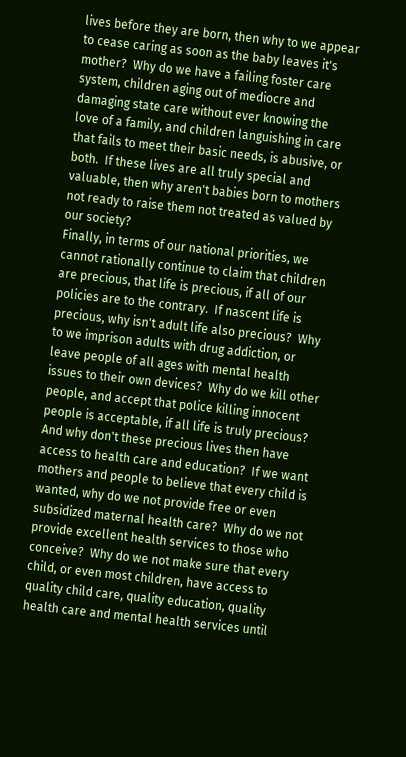lives before they are born, then why to we appear to cease caring as soon as the baby leaves it's mother?  Why do we have a failing foster care system, children aging out of mediocre and damaging state care without ever knowing the love of a family, and children languishing in care that fails to meet their basic needs, is abusive, or both.  If these lives are all truly special and valuable, then why aren't babies born to mothers not ready to raise them not treated as valued by our society?
Finally, in terms of our national priorities, we cannot rationally continue to claim that children are precious, that life is precious, if all of our policies are to the contrary.  If nascent life is precious, why isn't adult life also precious?  Why to we imprison adults with drug addiction, or leave people of all ages with mental health issues to their own devices?  Why do we kill other people, and accept that police killing innocent people is acceptable, if all life is truly precious?
And why don't these precious lives then have access to health care and education?  If we want mothers and people to believe that every child is wanted, why do we not provide free or even subsidized maternal health care?  Why do we not provide excellent health services to those who conceive?  Why do we not make sure that every child, or even most children, have access to quality child care, quality education, quality health care and mental health services until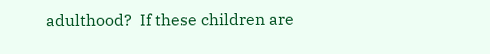adulthood?  If these children are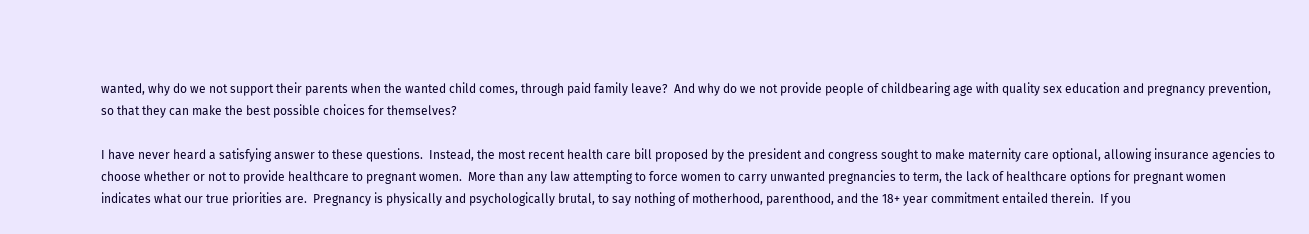wanted, why do we not support their parents when the wanted child comes, through paid family leave?  And why do we not provide people of childbearing age with quality sex education and pregnancy prevention, so that they can make the best possible choices for themselves?

I have never heard a satisfying answer to these questions.  Instead, the most recent health care bill proposed by the president and congress sought to make maternity care optional, allowing insurance agencies to choose whether or not to provide healthcare to pregnant women.  More than any law attempting to force women to carry unwanted pregnancies to term, the lack of healthcare options for pregnant women indicates what our true priorities are.  Pregnancy is physically and psychologically brutal, to say nothing of motherhood, parenthood, and the 18+ year commitment entailed therein.  If you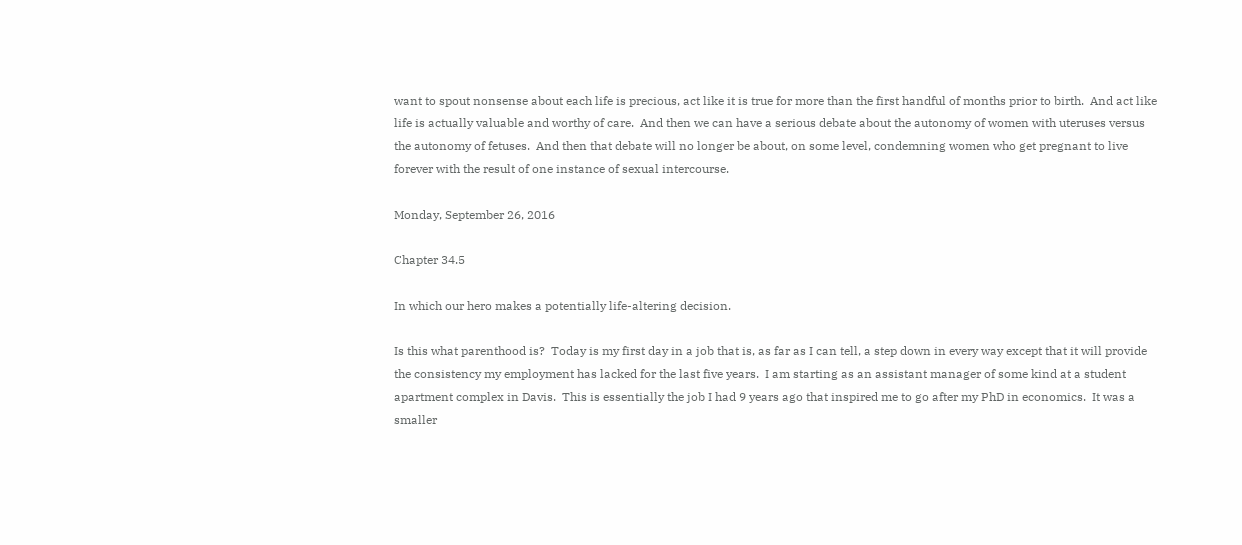want to spout nonsense about each life is precious, act like it is true for more than the first handful of months prior to birth.  And act like life is actually valuable and worthy of care.  And then we can have a serious debate about the autonomy of women with uteruses versus the autonomy of fetuses.  And then that debate will no longer be about, on some level, condemning women who get pregnant to live forever with the result of one instance of sexual intercourse.

Monday, September 26, 2016

Chapter 34.5

In which our hero makes a potentially life-altering decision.

Is this what parenthood is?  Today is my first day in a job that is, as far as I can tell, a step down in every way except that it will provide the consistency my employment has lacked for the last five years.  I am starting as an assistant manager of some kind at a student apartment complex in Davis.  This is essentially the job I had 9 years ago that inspired me to go after my PhD in economics.  It was a smaller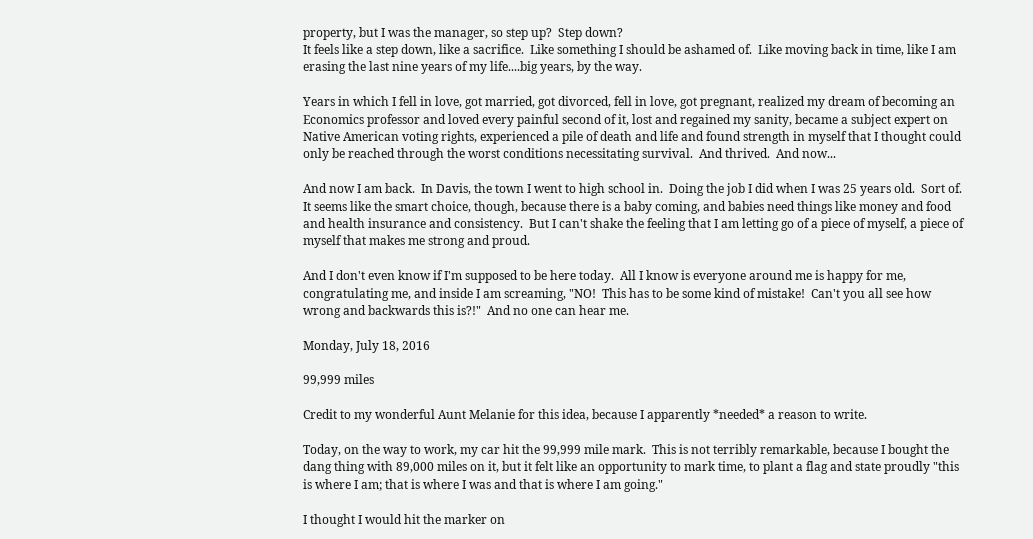property, but I was the manager, so step up?  Step down?
It feels like a step down, like a sacrifice.  Like something I should be ashamed of.  Like moving back in time, like I am erasing the last nine years of my life....big years, by the way.

Years in which I fell in love, got married, got divorced, fell in love, got pregnant, realized my dream of becoming an Economics professor and loved every painful second of it, lost and regained my sanity, became a subject expert on Native American voting rights, experienced a pile of death and life and found strength in myself that I thought could only be reached through the worst conditions necessitating survival.  And thrived.  And now...

And now I am back.  In Davis, the town I went to high school in.  Doing the job I did when I was 25 years old.  Sort of.  It seems like the smart choice, though, because there is a baby coming, and babies need things like money and food and health insurance and consistency.  But I can't shake the feeling that I am letting go of a piece of myself, a piece of myself that makes me strong and proud.

And I don't even know if I'm supposed to be here today.  All I know is everyone around me is happy for me, congratulating me, and inside I am screaming, "NO!  This has to be some kind of mistake!  Can't you all see how wrong and backwards this is?!"  And no one can hear me.

Monday, July 18, 2016

99,999 miles

Credit to my wonderful Aunt Melanie for this idea, because I apparently *needed* a reason to write.

Today, on the way to work, my car hit the 99,999 mile mark.  This is not terribly remarkable, because I bought the dang thing with 89,000 miles on it, but it felt like an opportunity to mark time, to plant a flag and state proudly "this is where I am; that is where I was and that is where I am going."

I thought I would hit the marker on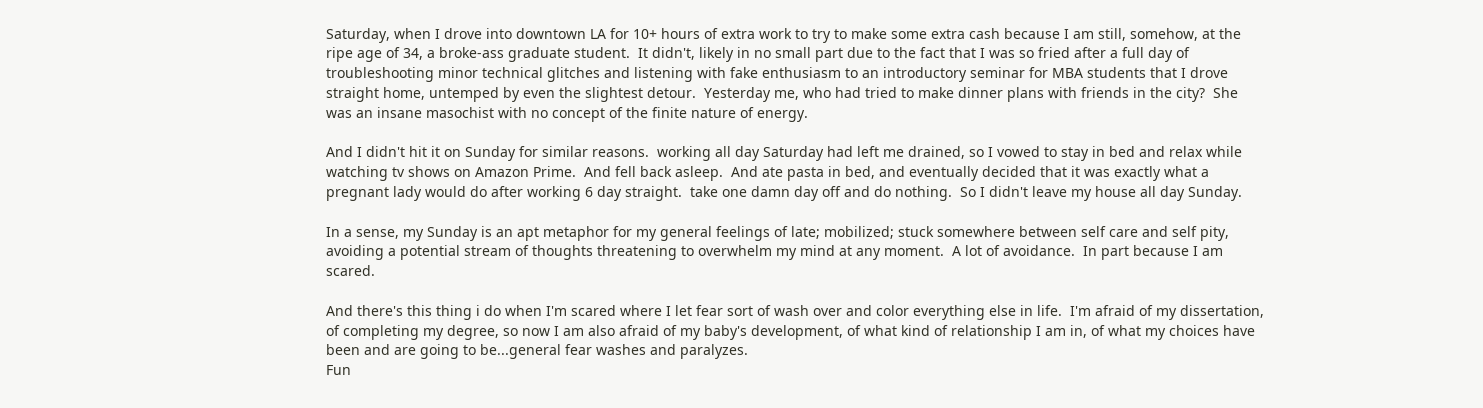Saturday, when I drove into downtown LA for 10+ hours of extra work to try to make some extra cash because I am still, somehow, at the ripe age of 34, a broke-ass graduate student.  It didn't, likely in no small part due to the fact that I was so fried after a full day of troubleshooting minor technical glitches and listening with fake enthusiasm to an introductory seminar for MBA students that I drove straight home, untemped by even the slightest detour.  Yesterday me, who had tried to make dinner plans with friends in the city?  She was an insane masochist with no concept of the finite nature of energy.

And I didn't hit it on Sunday for similar reasons.  working all day Saturday had left me drained, so I vowed to stay in bed and relax while watching tv shows on Amazon Prime.  And fell back asleep.  And ate pasta in bed, and eventually decided that it was exactly what a pregnant lady would do after working 6 day straight.  take one damn day off and do nothing.  So I didn't leave my house all day Sunday.

In a sense, my Sunday is an apt metaphor for my general feelings of late; mobilized; stuck somewhere between self care and self pity, avoiding a potential stream of thoughts threatening to overwhelm my mind at any moment.  A lot of avoidance.  In part because I am scared.

And there's this thing i do when I'm scared where I let fear sort of wash over and color everything else in life.  I'm afraid of my dissertation, of completing my degree, so now I am also afraid of my baby's development, of what kind of relationship I am in, of what my choices have been and are going to be...general fear washes and paralyzes.
Fun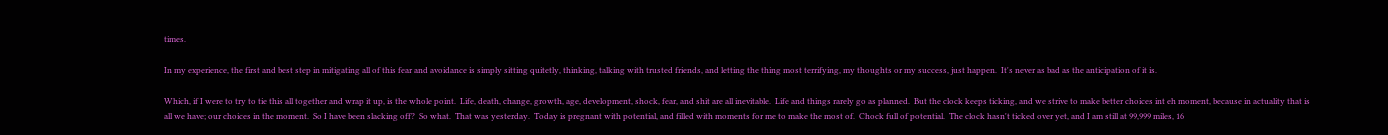times.

In my experience, the first and best step in mitigating all of this fear and avoidance is simply sitting quitetly, thinking, talking with trusted friends, and letting the thing most terrifying, my thoughts or my success, just happen.  It's never as bad as the anticipation of it is.

Which, if I were to try to tie this all together and wrap it up, is the whole point.  Life, death, change, growth, age, development, shock, fear, and shit are all inevitable.  Life and things rarely go as planned.  But the clock keeps ticking, and we strive to make better choices int eh moment, because in actuality that is all we have; our choices in the moment.  So I have been slacking off?  So what.  That was yesterday.  Today is pregnant with potential, and filled with moments for me to make the most of.  Chock full of potential.  The clock hasn't ticked over yet, and I am still at 99,999 miles, 16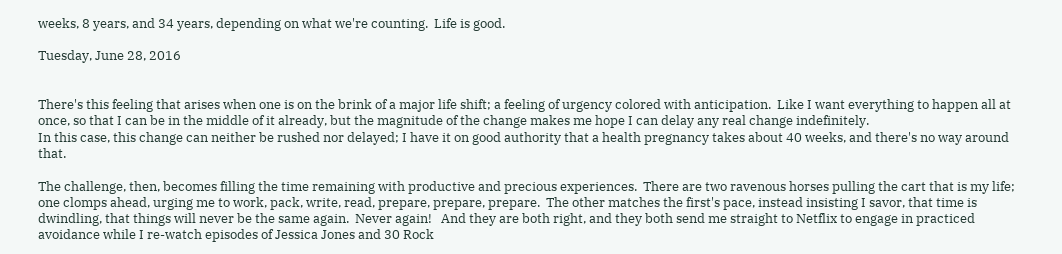weeks, 8 years, and 34 years, depending on what we're counting.  Life is good.

Tuesday, June 28, 2016


There's this feeling that arises when one is on the brink of a major life shift; a feeling of urgency colored with anticipation.  Like I want everything to happen all at once, so that I can be in the middle of it already, but the magnitude of the change makes me hope I can delay any real change indefinitely.
In this case, this change can neither be rushed nor delayed; I have it on good authority that a health pregnancy takes about 40 weeks, and there's no way around that.

The challenge, then, becomes filling the time remaining with productive and precious experiences.  There are two ravenous horses pulling the cart that is my life; one clomps ahead, urging me to work, pack, write, read, prepare, prepare, prepare.  The other matches the first's pace, instead insisting I savor, that time is dwindling, that things will never be the same again.  Never again!   And they are both right, and they both send me straight to Netflix to engage in practiced avoidance while I re-watch episodes of Jessica Jones and 30 Rock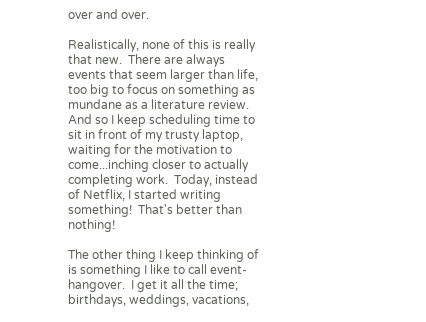over and over.

Realistically, none of this is really that new.  There are always events that seem larger than life, too big to focus on something as mundane as a literature review.  And so I keep scheduling time to sit in front of my trusty laptop, waiting for the motivation to come...inching closer to actually completing work.  Today, instead of Netflix, I started writing something!  That's better than nothing!

The other thing I keep thinking of is something I like to call event-hangover.  I get it all the time; birthdays, weddings, vacations,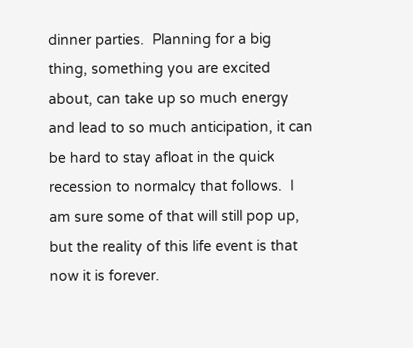dinner parties.  Planning for a big thing, something you are excited about, can take up so much energy and lead to so much anticipation, it can be hard to stay afloat in the quick recession to normalcy that follows.  I am sure some of that will still pop up, but the reality of this life event is that now it is forever.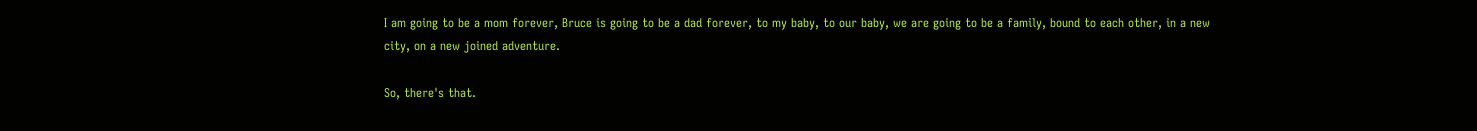I am going to be a mom forever, Bruce is going to be a dad forever, to my baby, to our baby, we are going to be a family, bound to each other, in a new city, on a new joined adventure.

So, there's that.